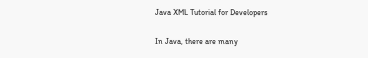Java XML Tutorial for Developers

In Java, there are many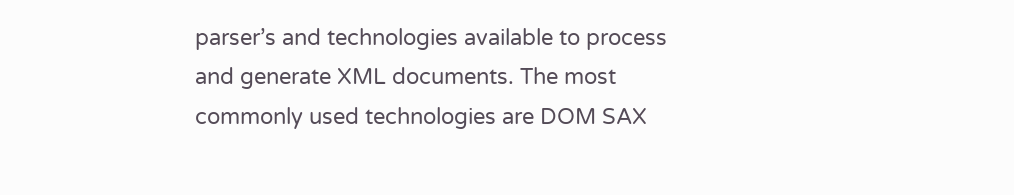parser’s and technologies available to process and generate XML documents. The most commonly used technologies are DOM SAX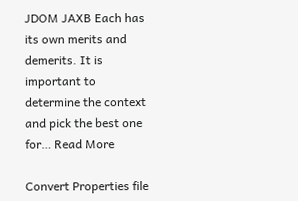JDOM JAXB Each has its own merits and demerits. It is important to determine the context and pick the best one for… Read More

Convert Properties file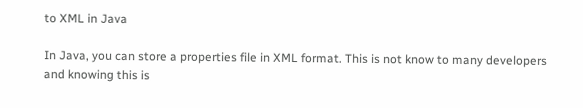to XML in Java

In Java, you can store a properties file in XML format. This is not know to many developers and knowing this is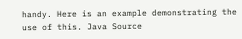handy. Here is an example demonstrating the use of this. Java Source